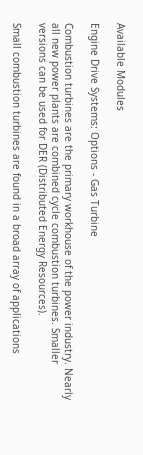Available Modules

Engine Drive Systems: Options - Gas Turbine

Combustion turbines are the primary workhouse of the power industry. Nearly all new power plants are combined cycle combustion turbines. Smaller versions can be used for DER (Distributed Energy Resources).

Small combustion turbines are found in a broad array of applications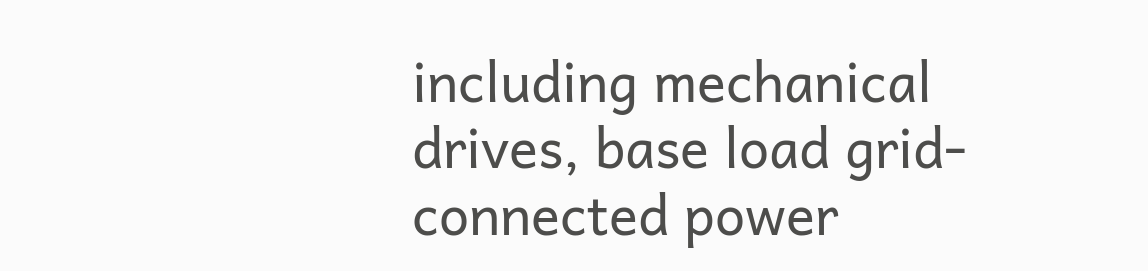including mechanical drives, base load grid-connected power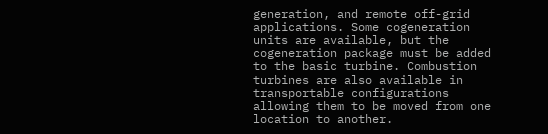generation, and remote off-grid applications. Some cogeneration units are available, but the cogeneration package must be added to the basic turbine. Combustion turbines are also available in transportable configurations allowing them to be moved from one location to another.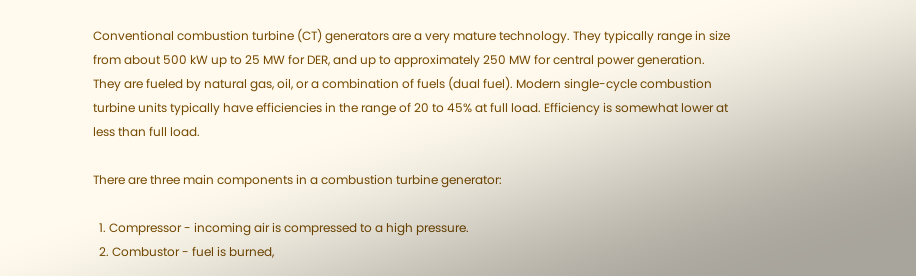Conventional combustion turbine (CT) generators are a very mature technology. They typically range in size from about 500 kW up to 25 MW for DER, and up to approximately 250 MW for central power generation. They are fueled by natural gas, oil, or a combination of fuels (dual fuel). Modern single-cycle combustion turbine units typically have efficiencies in the range of 20 to 45% at full load. Efficiency is somewhat lower at less than full load.

There are three main components in a combustion turbine generator:

  1. Compressor - incoming air is compressed to a high pressure.
  2. Combustor - fuel is burned,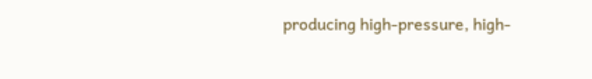producing high-pressure, high-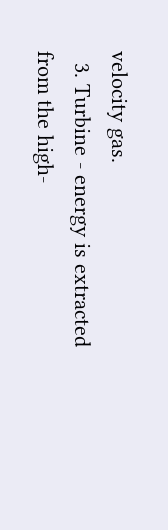velocity gas.
  3. Turbine - energy is extracted from the high-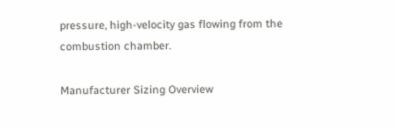pressure, high-velocity gas flowing from the combustion chamber.

Manufacturer Sizing Overview